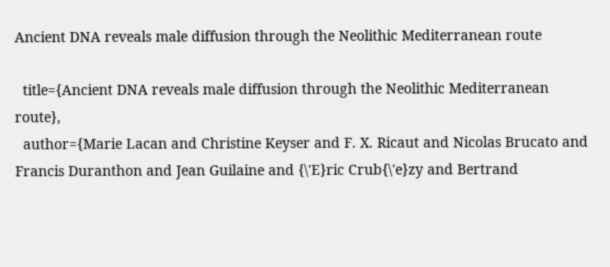Ancient DNA reveals male diffusion through the Neolithic Mediterranean route

  title={Ancient DNA reveals male diffusion through the Neolithic Mediterranean route},
  author={Marie Lacan and Christine Keyser and F. X. Ricaut and Nicolas Brucato and Francis Duranthon and Jean Guilaine and {\'E}ric Crub{\'e}zy and Bertrand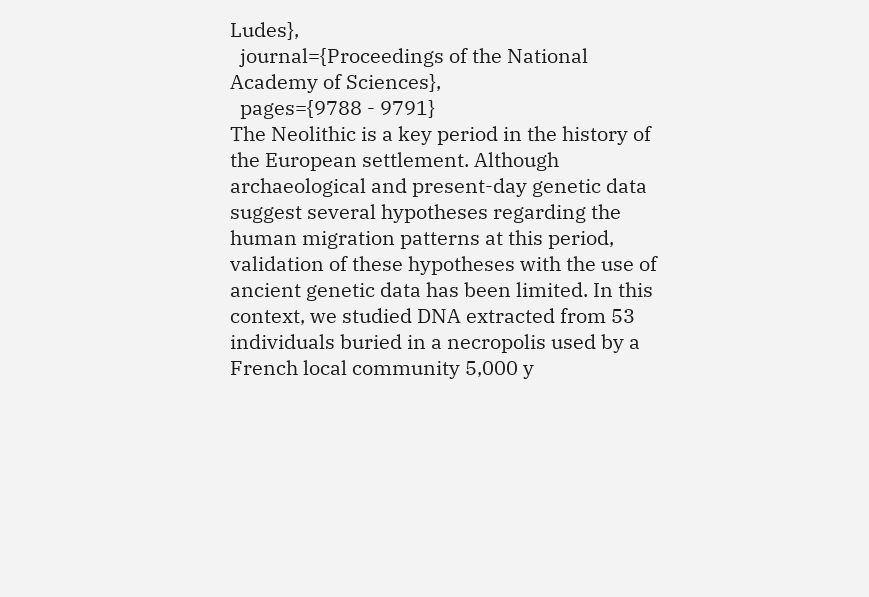Ludes},
  journal={Proceedings of the National Academy of Sciences},
  pages={9788 - 9791}
The Neolithic is a key period in the history of the European settlement. Although archaeological and present-day genetic data suggest several hypotheses regarding the human migration patterns at this period, validation of these hypotheses with the use of ancient genetic data has been limited. In this context, we studied DNA extracted from 53 individuals buried in a necropolis used by a French local community 5,000 y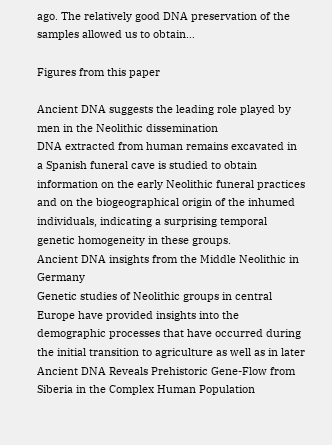ago. The relatively good DNA preservation of the samples allowed us to obtain…

Figures from this paper

Ancient DNA suggests the leading role played by men in the Neolithic dissemination
DNA extracted from human remains excavated in a Spanish funeral cave is studied to obtain information on the early Neolithic funeral practices and on the biogeographical origin of the inhumed individuals, indicating a surprising temporal genetic homogeneity in these groups.
Ancient DNA insights from the Middle Neolithic in Germany
Genetic studies of Neolithic groups in central Europe have provided insights into the demographic processes that have occurred during the initial transition to agriculture as well as in later
Ancient DNA Reveals Prehistoric Gene-Flow from Siberia in the Complex Human Population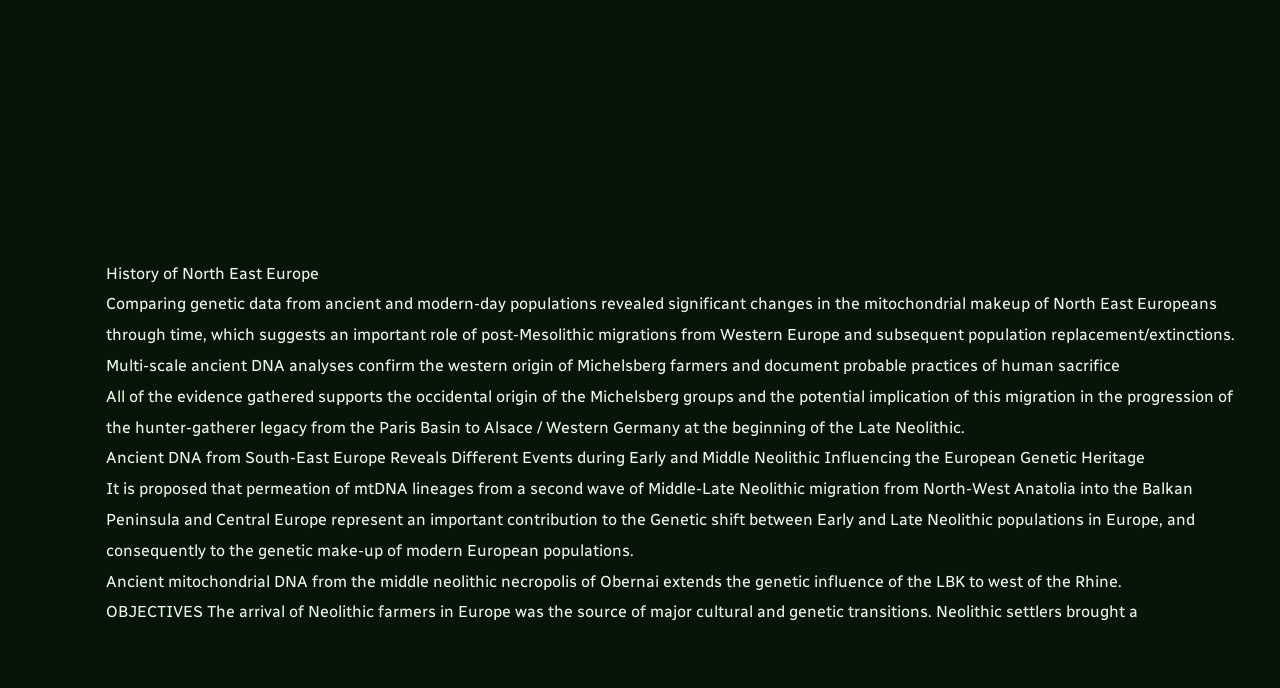History of North East Europe
Comparing genetic data from ancient and modern-day populations revealed significant changes in the mitochondrial makeup of North East Europeans through time, which suggests an important role of post-Mesolithic migrations from Western Europe and subsequent population replacement/extinctions.
Multi-scale ancient DNA analyses confirm the western origin of Michelsberg farmers and document probable practices of human sacrifice
All of the evidence gathered supports the occidental origin of the Michelsberg groups and the potential implication of this migration in the progression of the hunter-gatherer legacy from the Paris Basin to Alsace / Western Germany at the beginning of the Late Neolithic.
Ancient DNA from South-East Europe Reveals Different Events during Early and Middle Neolithic Influencing the European Genetic Heritage
It is proposed that permeation of mtDNA lineages from a second wave of Middle-Late Neolithic migration from North-West Anatolia into the Balkan Peninsula and Central Europe represent an important contribution to the Genetic shift between Early and Late Neolithic populations in Europe, and consequently to the genetic make-up of modern European populations.
Ancient mitochondrial DNA from the middle neolithic necropolis of Obernai extends the genetic influence of the LBK to west of the Rhine.
OBJECTIVES The arrival of Neolithic farmers in Europe was the source of major cultural and genetic transitions. Neolithic settlers brought a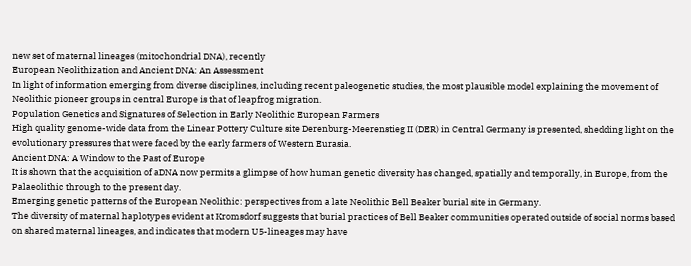new set of maternal lineages (mitochondrial DNA), recently
European Neolithization and Ancient DNA: An Assessment
In light of information emerging from diverse disciplines, including recent paleogenetic studies, the most plausible model explaining the movement of Neolithic pioneer groups in central Europe is that of leapfrog migration.
Population Genetics and Signatures of Selection in Early Neolithic European Farmers
High quality genome-wide data from the Linear Pottery Culture site Derenburg-Meerenstieg II (DER) in Central Germany is presented, shedding light on the evolutionary pressures that were faced by the early farmers of Western Eurasia.
Ancient DNA: A Window to the Past of Europe
It is shown that the acquisition of aDNA now permits a glimpse of how human genetic diversity has changed, spatially and temporally, in Europe, from the Palaeolithic through to the present day.
Emerging genetic patterns of the European Neolithic: perspectives from a late Neolithic Bell Beaker burial site in Germany.
The diversity of maternal haplotypes evident at Kromsdorf suggests that burial practices of Bell Beaker communities operated outside of social norms based on shared maternal lineages, and indicates that modern U5-lineages may have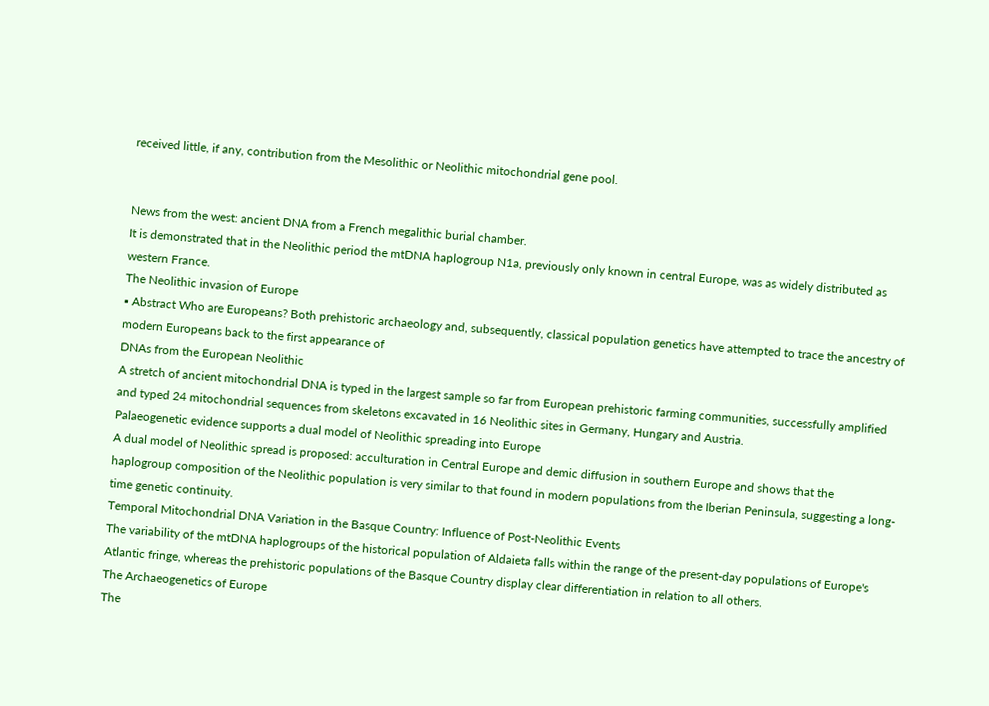received little, if any, contribution from the Mesolithic or Neolithic mitochondrial gene pool.


News from the west: ancient DNA from a French megalithic burial chamber.
It is demonstrated that in the Neolithic period the mtDNA haplogroup N1a, previously only known in central Europe, was as widely distributed as western France.
The Neolithic invasion of Europe
▪ Abstract Who are Europeans? Both prehistoric archaeology and, subsequently, classical population genetics have attempted to trace the ancestry of modern Europeans back to the first appearance of
DNAs from the European Neolithic
A stretch of ancient mitochondrial DNA is typed in the largest sample so far from European prehistoric farming communities, successfully amplified and typed 24 mitochondrial sequences from skeletons excavated in 16 Neolithic sites in Germany, Hungary and Austria.
Palaeogenetic evidence supports a dual model of Neolithic spreading into Europe
A dual model of Neolithic spread is proposed: acculturation in Central Europe and demic diffusion in southern Europe and shows that the haplogroup composition of the Neolithic population is very similar to that found in modern populations from the Iberian Peninsula, suggesting a long-time genetic continuity.
Temporal Mitochondrial DNA Variation in the Basque Country: Influence of Post‐Neolithic Events
The variability of the mtDNA haplogroups of the historical population of Aldaieta falls within the range of the present‐day populations of Europe's Atlantic fringe, whereas the prehistoric populations of the Basque Country display clear differentiation in relation to all others.
The Archaeogenetics of Europe
The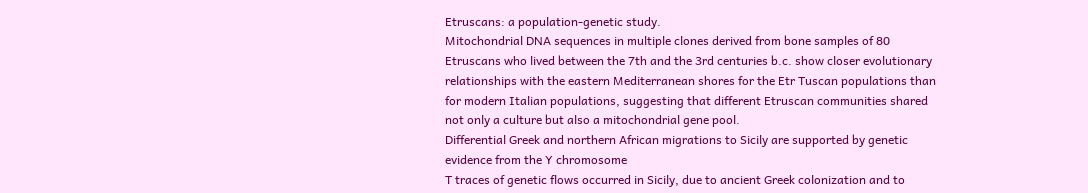Etruscans: a population-genetic study.
Mitochondrial DNA sequences in multiple clones derived from bone samples of 80 Etruscans who lived between the 7th and the 3rd centuries b.c. show closer evolutionary relationships with the eastern Mediterranean shores for the Etr Tuscan populations than for modern Italian populations, suggesting that different Etruscan communities shared not only a culture but also a mitochondrial gene pool.
Differential Greek and northern African migrations to Sicily are supported by genetic evidence from the Y chromosome
T traces of genetic flows occurred in Sicily, due to ancient Greek colonization and to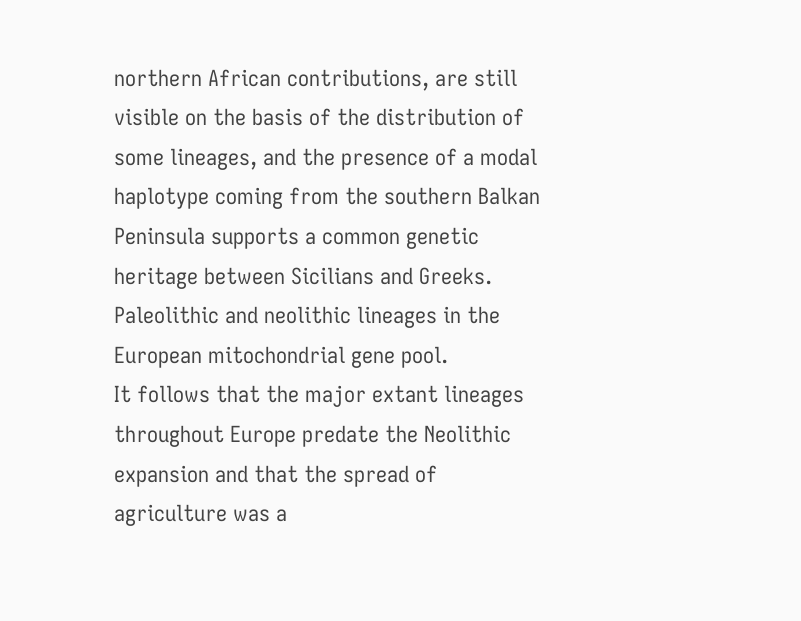northern African contributions, are still visible on the basis of the distribution of some lineages, and the presence of a modal haplotype coming from the southern Balkan Peninsula supports a common genetic heritage between Sicilians and Greeks.
Paleolithic and neolithic lineages in the European mitochondrial gene pool.
It follows that the major extant lineages throughout Europe predate the Neolithic expansion and that the spread of agriculture was a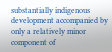substantially indigenous development accompanied by only a relatively minor component of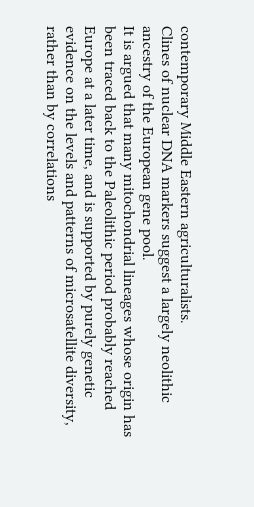contemporary Middle Eastern agriculturalists.
Clines of nuclear DNA markers suggest a largely neolithic ancestry of the European gene pool.
It is argued that many mitochondrial lineages whose origin has been traced back to the Paleolithic period probably reached Europe at a later time, and is supported by purely genetic evidence on the levels and patterns of microsatellite diversity, rather than by correlations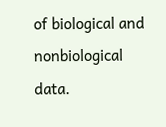of biological and nonbiological data.